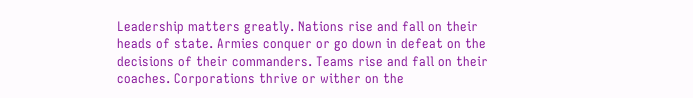Leadership matters greatly. Nations rise and fall on their heads of state. Armies conquer or go down in defeat on the decisions of their commanders. Teams rise and fall on their coaches. Corporations thrive or wither on the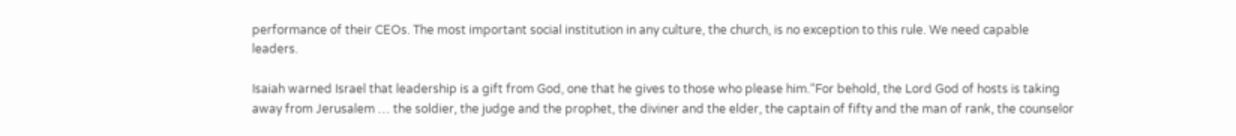performance of their CEOs. The most important social institution in any culture, the church, is no exception to this rule. We need capable leaders.

Isaiah warned Israel that leadership is a gift from God, one that he gives to those who please him.“For behold, the Lord God of hosts is taking away from Jerusalem … the soldier, the judge and the prophet, the diviner and the elder, the captain of fifty and the man of rank, the counselor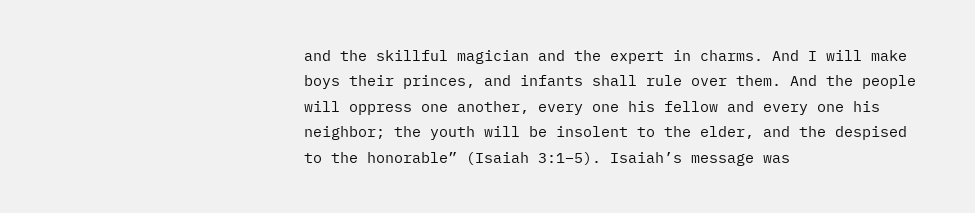and the skillful magician and the expert in charms. And I will make boys their princes, and infants shall rule over them. And the people will oppress one another, every one his fellow and every one his neighbor; the youth will be insolent to the elder, and the despised to the honorable” (Isaiah 3:1–5). Isaiah’s message was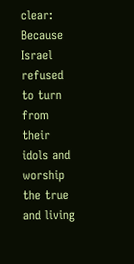clear: Because Israel refused to turn from their idols and worship the true and living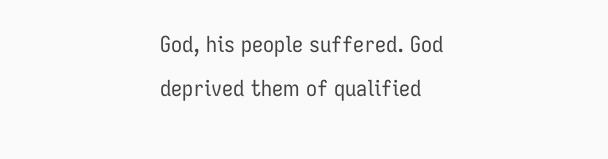God, his people suffered. God deprived them of qualified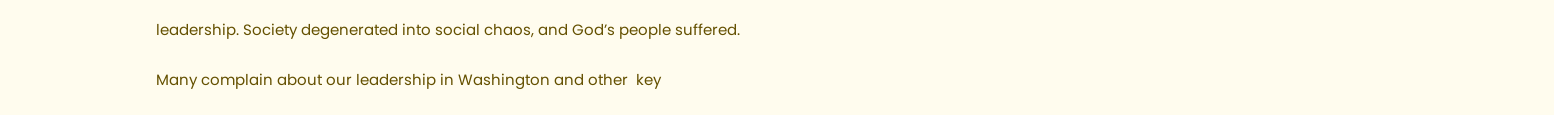leadership. Society degenerated into social chaos, and God’s people suffered.

Many complain about our leadership in Washington and other  key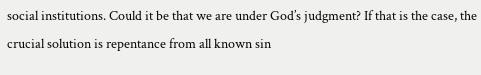social institutions. Could it be that we are under God’s judgment? If that is the case, the crucial solution is repentance from all known sin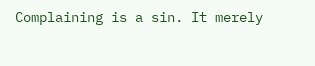Complaining is a sin. It merely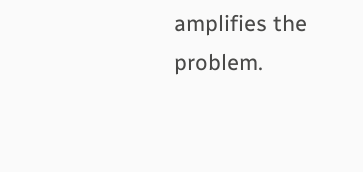amplifies the problem.